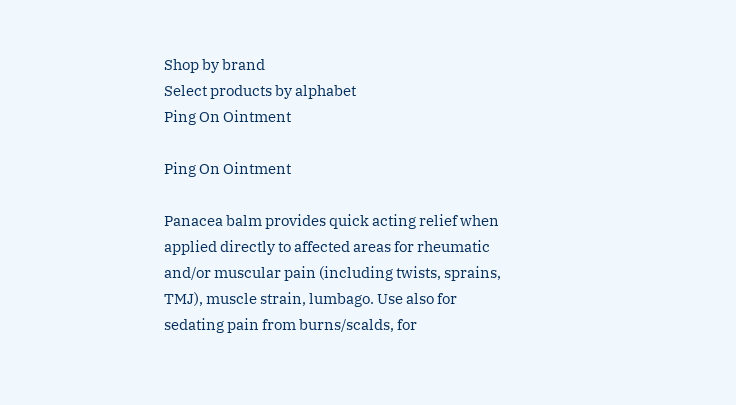Shop by brand
Select products by alphabet
Ping On Ointment

Ping On Ointment

Panacea balm provides quick acting relief when applied directly to affected areas for rheumatic and/or muscular pain (including twists, sprains, TMJ), muscle strain, lumbago. Use also for sedating pain from burns/scalds, for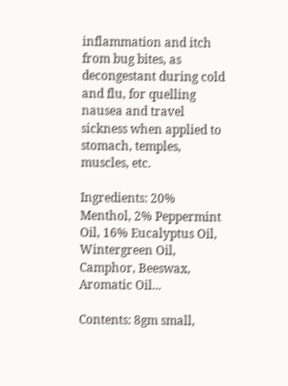inflammation and itch from bug bites, as decongestant during cold and flu, for quelling nausea and travel sickness when applied to stomach, temples, muscles, etc.

Ingredients: 20% Menthol, 2% Peppermint Oil, 16% Eucalyptus Oil, Wintergreen Oil, Camphor, Beeswax, Aromatic Oil...

Contents: 8gm small,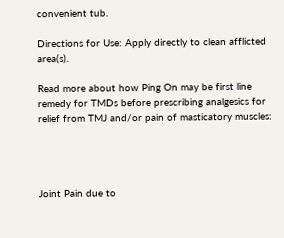convenient tub.

Directions for Use: Apply directly to clean afflicted area(s).

Read more about how Ping On may be first line remedy for TMDs before prescribing analgesics for relief from TMJ and/or pain of masticatory muscles:




Joint Pain due to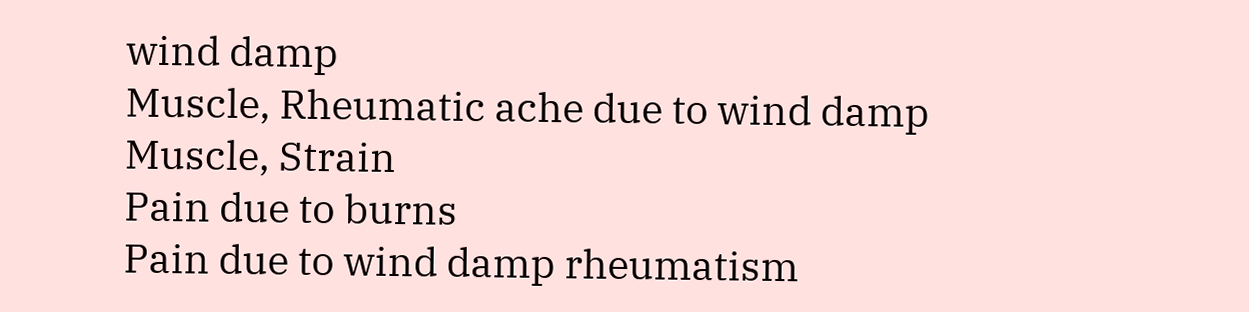wind damp
Muscle, Rheumatic ache due to wind damp
Muscle, Strain
Pain due to burns
Pain due to wind damp rheumatism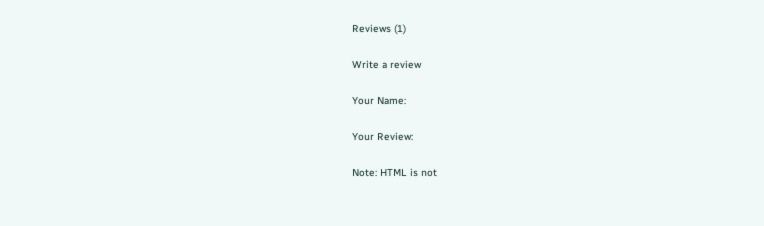Reviews (1)

Write a review

Your Name:

Your Review:

Note: HTML is not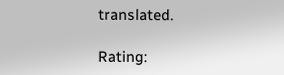translated.

Rating: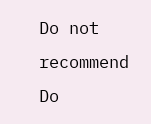Do not recommend             Do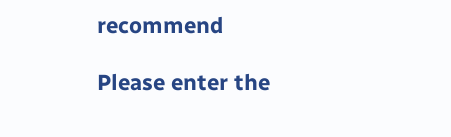recommend

Please enter the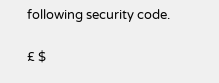following security code.

£ $